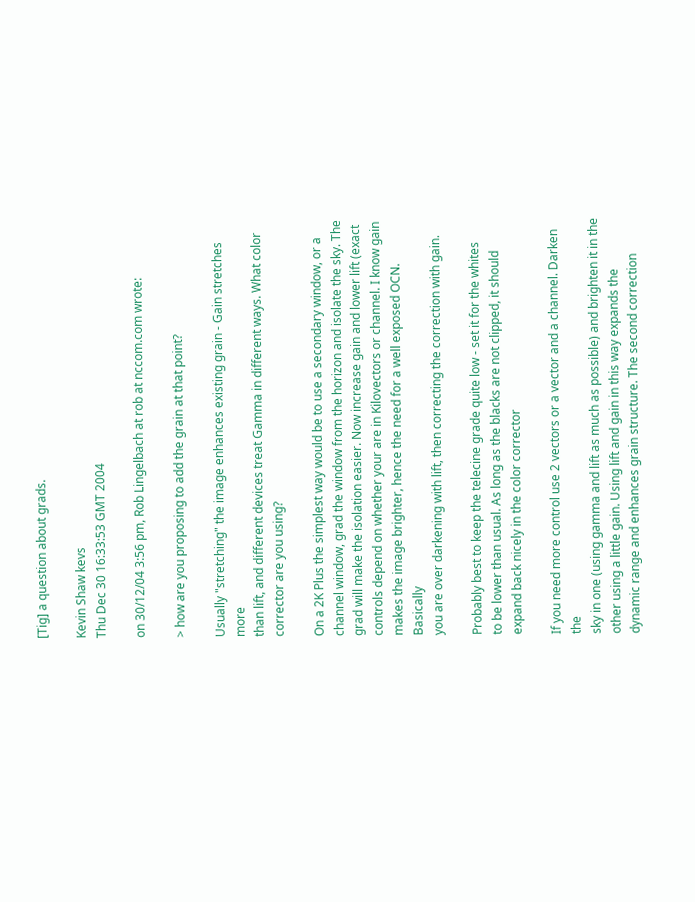[Tig] a question about grads.

Kevin Shaw kevs
Thu Dec 30 16:33:53 GMT 2004

on 30/12/04 3:56 pm, Rob Lingelbach at rob at nccom.com wrote:

> how are you proposing to add the grain at that point?

Usually "stretching" the image enhances existing grain - Gain stretches more
than lift, and different devices treat Gamma in different ways. What color
corrector are you using?

On a 2K Plus the simplest way would be to use a secondary window, or a
channel window, grad the window from the horizon and isolate the sky. The
grad will make the isolation easier. Now increase gain and lower lift (exact
controls depend on whether your are in Kilovectors or channel. I know gain
makes the image brighter, hence the need for a well exposed OCN. Basically
you are over darkening with lift, then correcting the correction with gain.

Probably best to keep the telecine grade quite low - set it for the whites
to be lower than usual. As long as the blacks are not clipped, it should
expand back nicely in the color corrector

If you need more control use 2 vectors or a vector and a channel. Darken the
sky in one (using gamma and lift as much as possible) and brighten it in the
other using a little gain. Using lift and gain in this way expands the
dynamic range and enhances grain structure. The second correction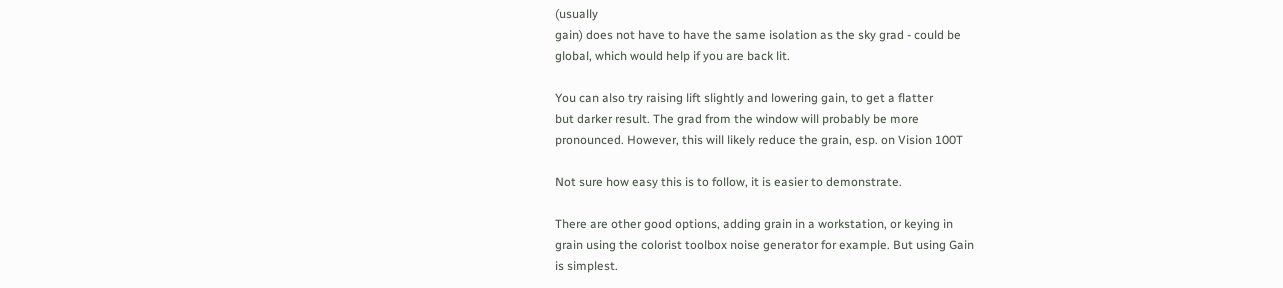(usually
gain) does not have to have the same isolation as the sky grad - could be
global, which would help if you are back lit.

You can also try raising lift slightly and lowering gain, to get a flatter
but darker result. The grad from the window will probably be more
pronounced. However, this will likely reduce the grain, esp. on Vision 100T

Not sure how easy this is to follow, it is easier to demonstrate.

There are other good options, adding grain in a workstation, or keying in
grain using the colorist toolbox noise generator for example. But using Gain
is simplest.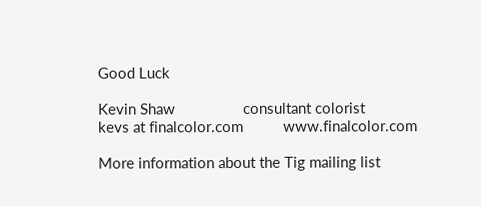Good Luck

Kevin Shaw                 consultant colorist
kevs at finalcolor.com          www.finalcolor.com

More information about the Tig mailing list